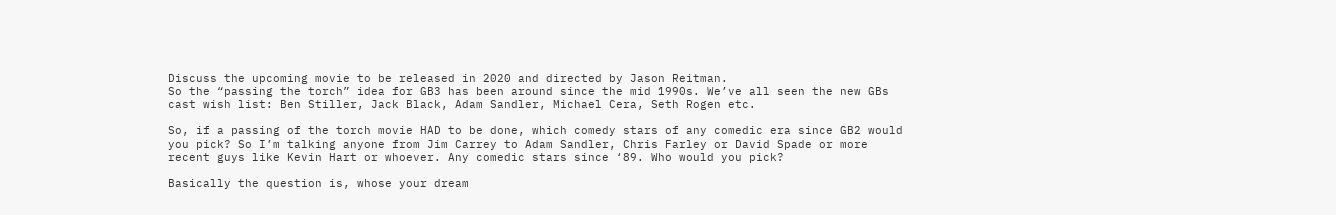Discuss the upcoming movie to be released in 2020 and directed by Jason Reitman.
So the “passing the torch” idea for GB3 has been around since the mid 1990s. We’ve all seen the new GBs cast wish list: Ben Stiller, Jack Black, Adam Sandler, Michael Cera, Seth Rogen etc.

So, if a passing of the torch movie HAD to be done, which comedy stars of any comedic era since GB2 would you pick? So I’m talking anyone from Jim Carrey to Adam Sandler, Chris Farley or David Spade or more recent guys like Kevin Hart or whoever. Any comedic stars since ‘89. Who would you pick?

Basically the question is, whose your dream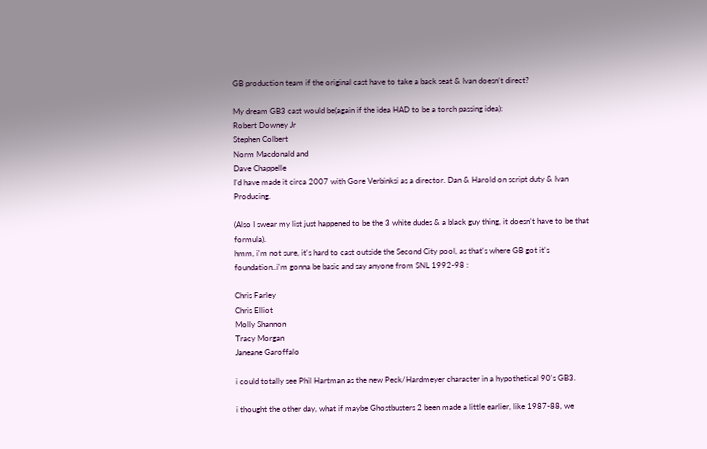GB production team if the original cast have to take a back seat & Ivan doesn’t direct?

My dream GB3 cast would be(again if the idea HAD to be a torch passing idea):
Robert Downey Jr
Stephen Colbert
Norm Macdonald and
Dave Chappelle
I’d have made it circa 2007 with Gore Verbinksi as a director. Dan & Harold on script duty & Ivan Producing.

(Also I swear my list just happened to be the 3 white dudes & a black guy thing, it doesn’t have to be that formula).
hmm, i'm not sure, it's hard to cast outside the Second City pool, as that's where GB got it's foundation..i'm gonna be basic and say anyone from SNL 1992-98 :

Chris Farley
Chris Elliot
Molly Shannon
Tracy Morgan
Janeane Garoffalo

i could totally see Phil Hartman as the new Peck/Hardmeyer character in a hypothetical 90's GB3.

i thought the other day, what if maybe Ghostbusters 2 been made a little earlier, like 1987-88, we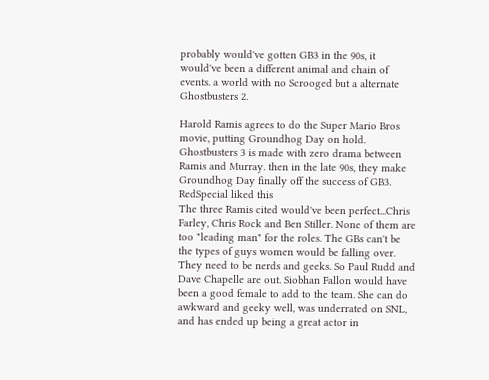probably would've gotten GB3 in the 90s, it would've been a different animal and chain of events. a world with no Scrooged but a alternate Ghostbusters 2.

Harold Ramis agrees to do the Super Mario Bros movie, putting Groundhog Day on hold. Ghostbusters 3 is made with zero drama between Ramis and Murray. then in the late 90s, they make Groundhog Day finally off the success of GB3.
RedSpecial liked this
The three Ramis cited would've been perfect...Chris Farley, Chris Rock and Ben Stiller. None of them are too "leading man" for the roles. The GBs can't be the types of guys women would be falling over. They need to be nerds and geeks. So Paul Rudd and Dave Chapelle are out. Siobhan Fallon would have been a good female to add to the team. She can do awkward and geeky well, was underrated on SNL, and has ended up being a great actor in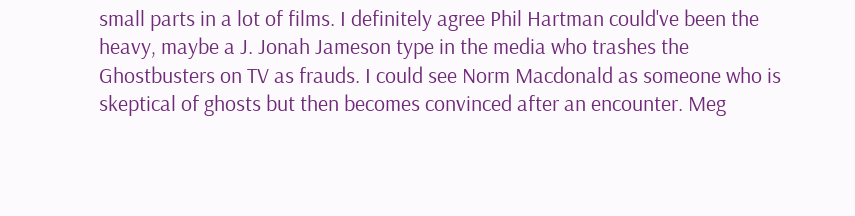small parts in a lot of films. I definitely agree Phil Hartman could've been the heavy, maybe a J. Jonah Jameson type in the media who trashes the Ghostbusters on TV as frauds. I could see Norm Macdonald as someone who is skeptical of ghosts but then becomes convinced after an encounter. Meg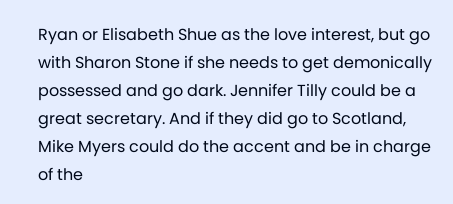Ryan or Elisabeth Shue as the love interest, but go with Sharon Stone if she needs to get demonically possessed and go dark. Jennifer Tilly could be a great secretary. And if they did go to Scotland, Mike Myers could do the accent and be in charge of the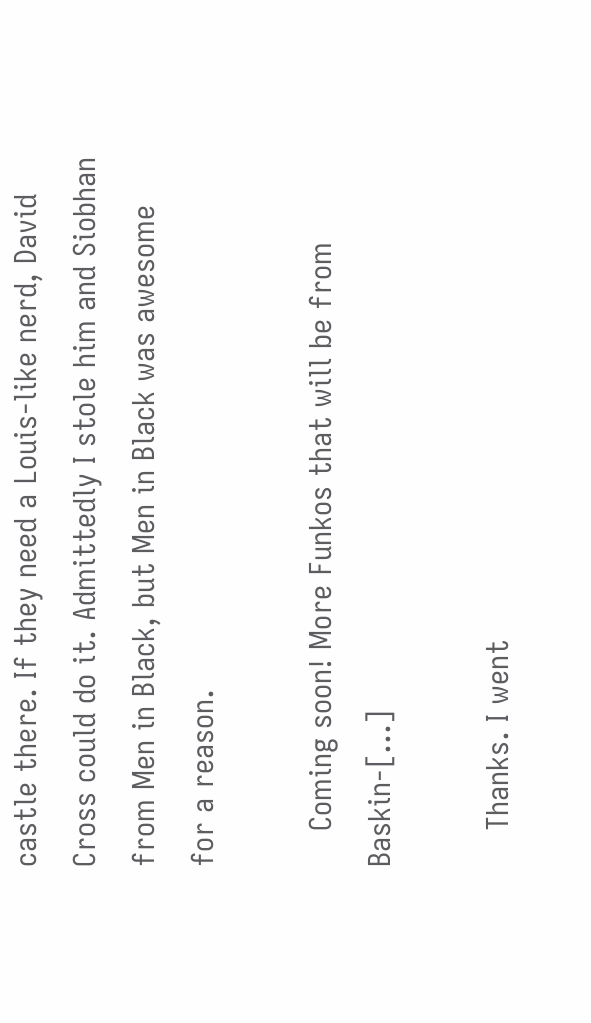castle there. If they need a Louis-like nerd, David Cross could do it. Admittedly I stole him and Siobhan from Men in Black, but Men in Black was awesome for a reason.

    Coming soon! More Funkos that will be from Baskin-[…]

    Thanks. I went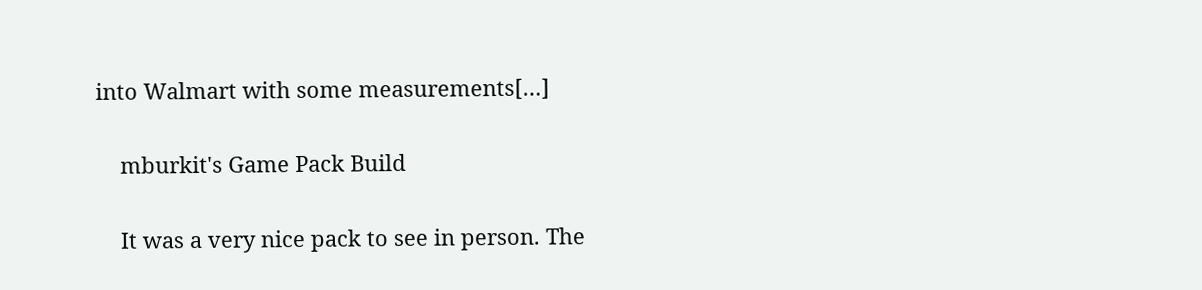into Walmart with some measurements[…]

    mburkit's Game Pack Build

    It was a very nice pack to see in person. The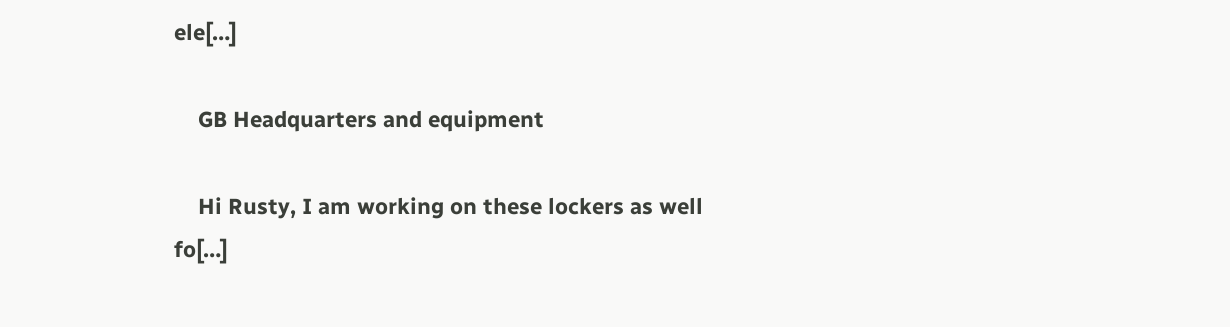ele[…]

    GB Headquarters and equipment

    Hi Rusty, I am working on these lockers as well fo[…]